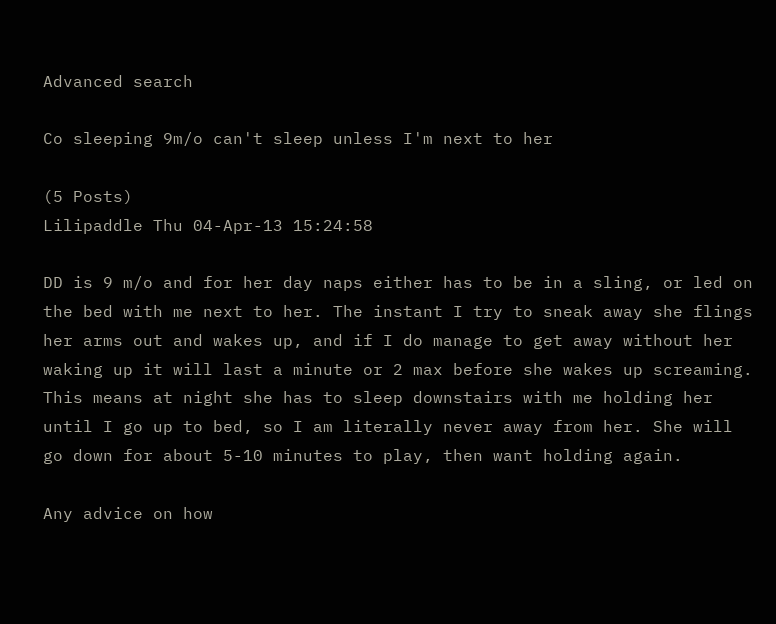Advanced search

Co sleeping 9m/o can't sleep unless I'm next to her

(5 Posts)
Lilipaddle Thu 04-Apr-13 15:24:58

DD is 9 m/o and for her day naps either has to be in a sling, or led on the bed with me next to her. The instant I try to sneak away she flings her arms out and wakes up, and if I do manage to get away without her waking up it will last a minute or 2 max before she wakes up screaming.
This means at night she has to sleep downstairs with me holding her until I go up to bed, so I am literally never away from her. She will go down for about 5-10 minutes to play, then want holding again.

Any advice on how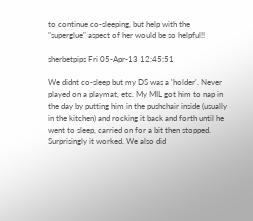to continue co-sleeping, but help with the "superglue" aspect of her would be so helpful!!

sherbetpips Fri 05-Apr-13 12:45:51

We didnt co-sleep but my DS was a 'holder'. Never played on a playmat, etc. My MIL got him to nap in the day by putting him in the pushchair inside (usually in the kitchen) and rocking it back and forth until he went to sleep, carried on for a bit then stopped. Surprisingly it worked. We also did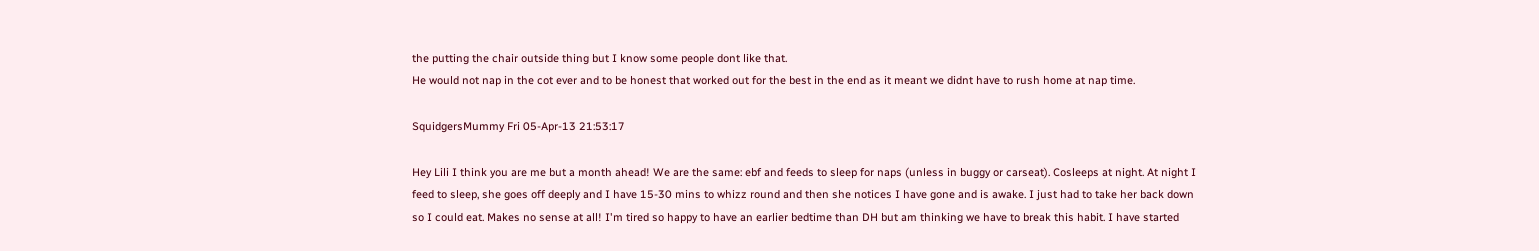the putting the chair outside thing but I know some people dont like that.
He would not nap in the cot ever and to be honest that worked out for the best in the end as it meant we didnt have to rush home at nap time.

SquidgersMummy Fri 05-Apr-13 21:53:17

Hey Lili I think you are me but a month ahead! We are the same: ebf and feeds to sleep for naps (unless in buggy or carseat). Cosleeps at night. At night I feed to sleep, she goes off deeply and I have 15-30 mins to whizz round and then she notices I have gone and is awake. I just had to take her back down so I could eat. Makes no sense at all! I'm tired so happy to have an earlier bedtime than DH but am thinking we have to break this habit. I have started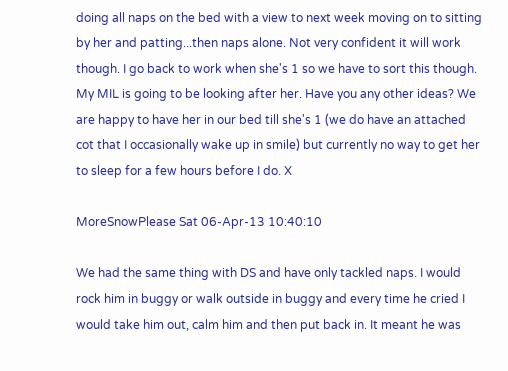doing all naps on the bed with a view to next week moving on to sitting by her and patting...then naps alone. Not very confident it will work though. I go back to work when she's 1 so we have to sort this though. My MIL is going to be looking after her. Have you any other ideas? We are happy to have her in our bed till she's 1 (we do have an attached cot that I occasionally wake up in smile) but currently no way to get her to sleep for a few hours before I do. X

MoreSnowPlease Sat 06-Apr-13 10:40:10

We had the same thing with DS and have only tackled naps. I would rock him in buggy or walk outside in buggy and every time he cried I would take him out, calm him and then put back in. It meant he was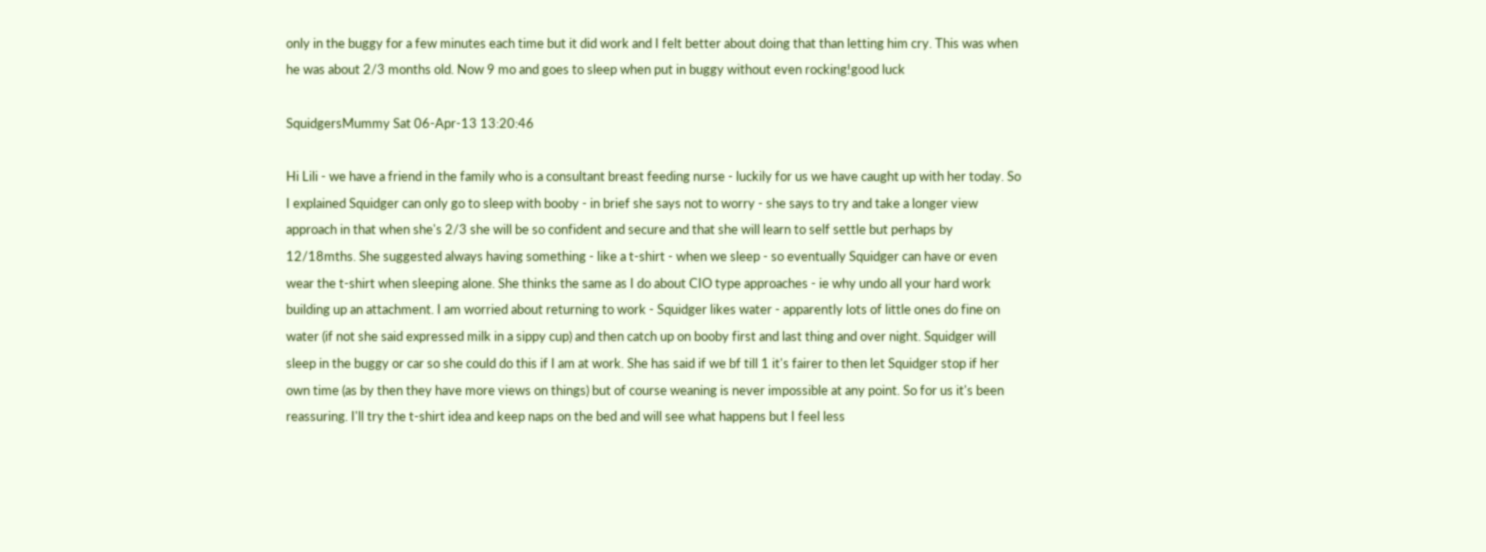only in the buggy for a few minutes each time but it did work and I felt better about doing that than letting him cry. This was when he was about 2/3 months old. Now 9 mo and goes to sleep when put in buggy without even rocking!good luck

SquidgersMummy Sat 06-Apr-13 13:20:46

Hi Lili - we have a friend in the family who is a consultant breast feeding nurse - luckily for us we have caught up with her today. So I explained Squidger can only go to sleep with booby - in brief she says not to worry - she says to try and take a longer view approach in that when she's 2/3 she will be so confident and secure and that she will learn to self settle but perhaps by 12/18mths. She suggested always having something - like a t-shirt - when we sleep - so eventually Squidger can have or even wear the t-shirt when sleeping alone. She thinks the same as I do about CIO type approaches - ie why undo all your hard work building up an attachment. I am worried about returning to work - Squidger likes water - apparently lots of little ones do fine on water (if not she said expressed milk in a sippy cup) and then catch up on booby first and last thing and over night. Squidger will sleep in the buggy or car so she could do this if I am at work. She has said if we bf till 1 it's fairer to then let Squidger stop if her own time (as by then they have more views on things) but of course weaning is never impossible at any point. So for us it's been reassuring. I'll try the t-shirt idea and keep naps on the bed and will see what happens but I feel less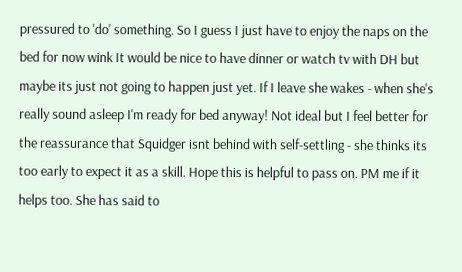pressured to 'do' something. So I guess I just have to enjoy the naps on the bed for now wink It would be nice to have dinner or watch tv with DH but maybe its just not going to happen just yet. If I leave she wakes - when she's really sound asleep I'm ready for bed anyway! Not ideal but I feel better for the reassurance that Squidger isnt behind with self-settling - she thinks its too early to expect it as a skill. Hope this is helpful to pass on. PM me if it helps too. She has said to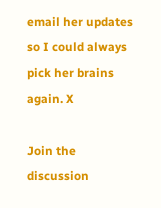email her updates so I could always pick her brains again. X

Join the discussion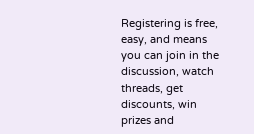Registering is free, easy, and means you can join in the discussion, watch threads, get discounts, win prizes and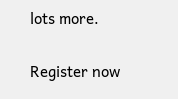lots more.

Register now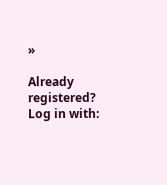»

Already registered? Log in with: